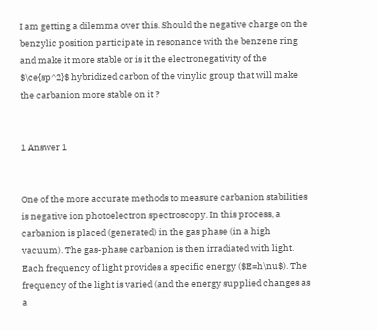I am getting a dilemma over this. Should the negative charge on the benzylic position participate in resonance with the benzene ring and make it more stable or is it the electronegativity of the $\ce{sp^2}$ hybridized carbon of the vinylic group that will make the carbanion more stable on it ?


1 Answer 1


One of the more accurate methods to measure carbanion stabilities is negative ion photoelectron spectroscopy. In this process, a carbanion is placed (generated) in the gas phase (in a high vacuum). The gas-phase carbanion is then irradiated with light. Each frequency of light provides a specific energy ($E=h\nu$). The frequency of the light is varied (and the energy supplied changes as a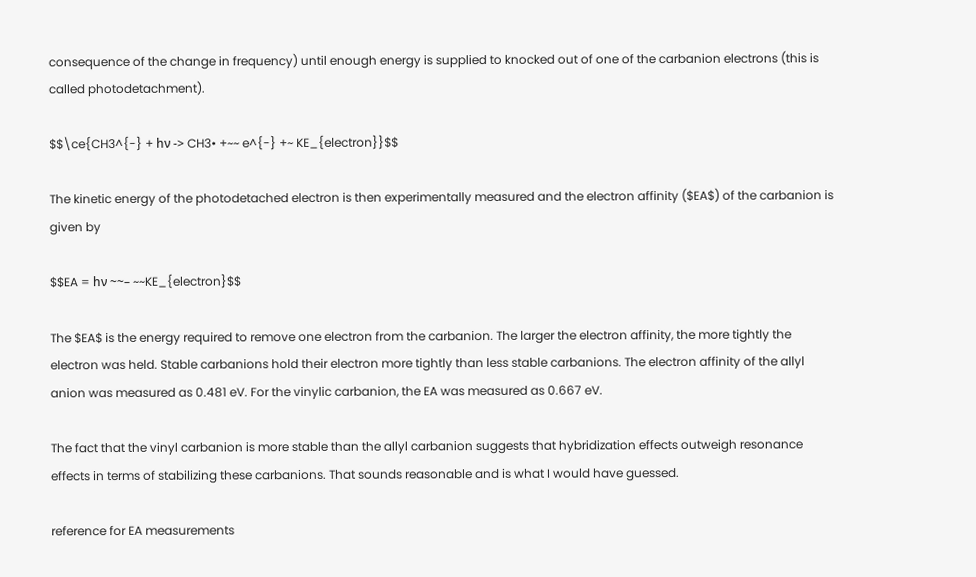consequence of the change in frequency) until enough energy is supplied to knocked out of one of the carbanion electrons (this is called photodetachment).

$$\ce{CH3^{-} + hν -> CH3• +~~ e^{-} +~ KE_{electron}}$$

The kinetic energy of the photodetached electron is then experimentally measured and the electron affinity ($EA$) of the carbanion is given by

$$EA = hν ~~– ~~KE_{electron}$$

The $EA$ is the energy required to remove one electron from the carbanion. The larger the electron affinity, the more tightly the electron was held. Stable carbanions hold their electron more tightly than less stable carbanions. The electron affinity of the allyl anion was measured as 0.481 eV. For the vinylic carbanion, the EA was measured as 0.667 eV.

The fact that the vinyl carbanion is more stable than the allyl carbanion suggests that hybridization effects outweigh resonance effects in terms of stabilizing these carbanions. That sounds reasonable and is what I would have guessed.

reference for EA measurements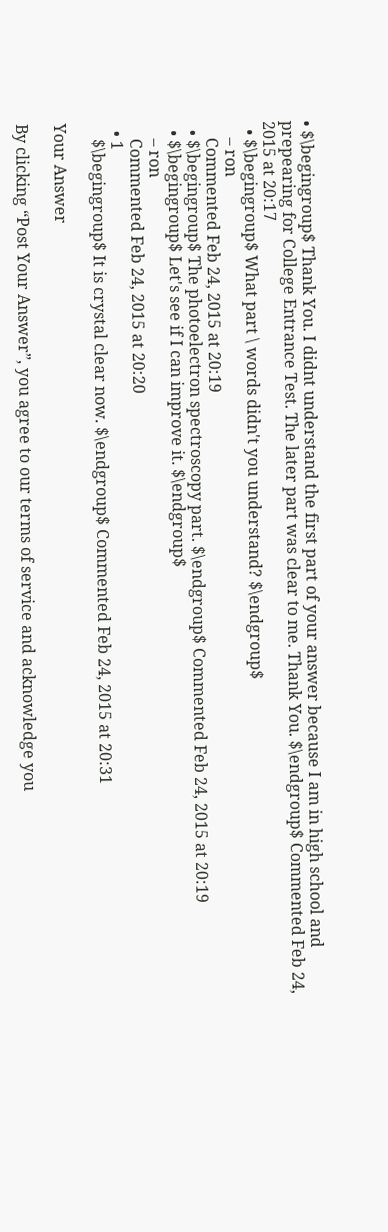• $\begingroup$ Thank You. I didnt understand the first part of your answer because I am in high school and prepearing for College Entrance Test. The later part was clear to me. Thank You. $\endgroup$ Commented Feb 24, 2015 at 20:17
  • $\begingroup$ What part \ words didn't you understand? $\endgroup$
    – ron
    Commented Feb 24, 2015 at 20:19
  • $\begingroup$ The photoelectron spectroscopy part. $\endgroup$ Commented Feb 24, 2015 at 20:19
  • $\begingroup$ Let's see if I can improve it. $\endgroup$
    – ron
    Commented Feb 24, 2015 at 20:20
  • 1
    $\begingroup$ It is crystal clear now. $\endgroup$ Commented Feb 24, 2015 at 20:31

Your Answer

By clicking “Post Your Answer”, you agree to our terms of service and acknowledge you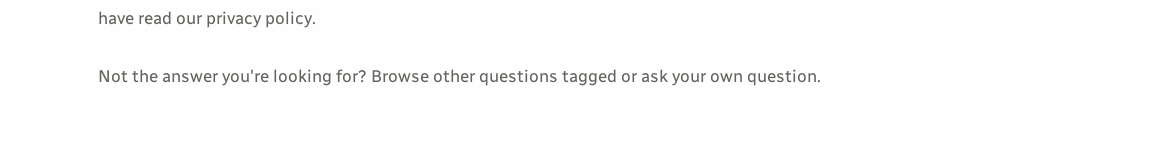have read our privacy policy.

Not the answer you're looking for? Browse other questions tagged or ask your own question.